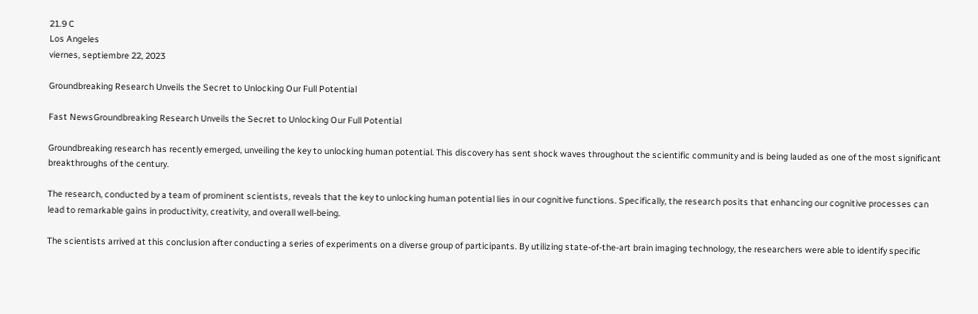21.9 C
Los Angeles
viernes, septiembre 22, 2023

Groundbreaking Research Unveils the Secret to Unlocking Our Full Potential

Fast NewsGroundbreaking Research Unveils the Secret to Unlocking Our Full Potential

Groundbreaking research has recently emerged, unveiling the key to unlocking human potential. This discovery has sent shock waves throughout the scientific community and is being lauded as one of the most significant breakthroughs of the century.

The research, conducted by a team of prominent scientists, reveals that the key to unlocking human potential lies in our cognitive functions. Specifically, the research posits that enhancing our cognitive processes can lead to remarkable gains in productivity, creativity, and overall well-being.

The scientists arrived at this conclusion after conducting a series of experiments on a diverse group of participants. By utilizing state-of-the-art brain imaging technology, the researchers were able to identify specific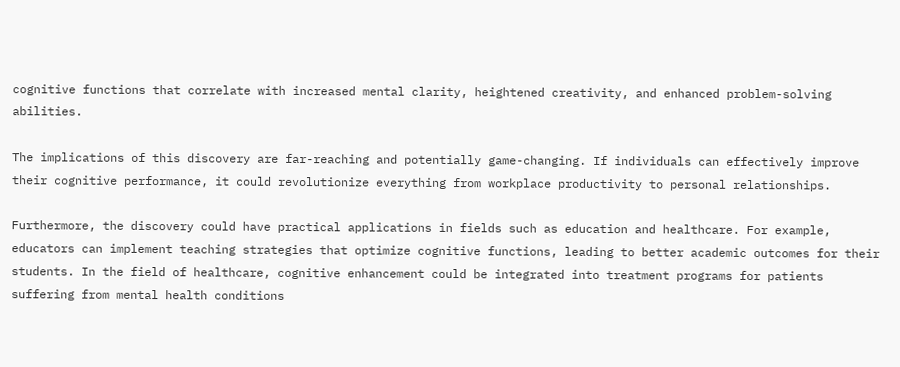cognitive functions that correlate with increased mental clarity, heightened creativity, and enhanced problem-solving abilities.

The implications of this discovery are far-reaching and potentially game-changing. If individuals can effectively improve their cognitive performance, it could revolutionize everything from workplace productivity to personal relationships.

Furthermore, the discovery could have practical applications in fields such as education and healthcare. For example, educators can implement teaching strategies that optimize cognitive functions, leading to better academic outcomes for their students. In the field of healthcare, cognitive enhancement could be integrated into treatment programs for patients suffering from mental health conditions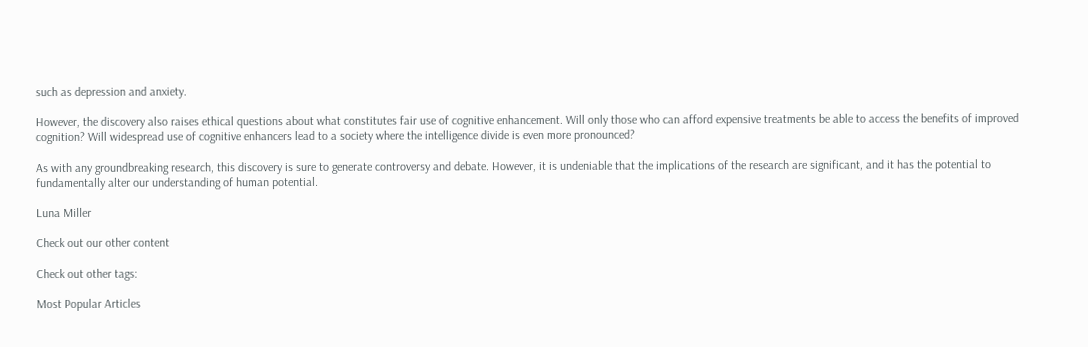such as depression and anxiety.

However, the discovery also raises ethical questions about what constitutes fair use of cognitive enhancement. Will only those who can afford expensive treatments be able to access the benefits of improved cognition? Will widespread use of cognitive enhancers lead to a society where the intelligence divide is even more pronounced?

As with any groundbreaking research, this discovery is sure to generate controversy and debate. However, it is undeniable that the implications of the research are significant, and it has the potential to fundamentally alter our understanding of human potential.

Luna Miller

Check out our other content

Check out other tags:

Most Popular Articles